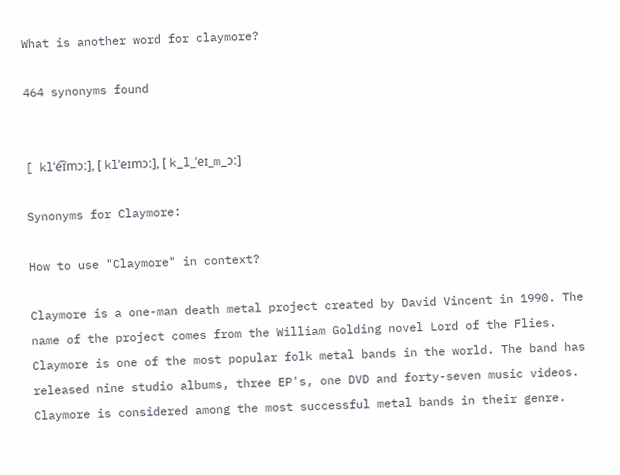What is another word for claymore?

464 synonyms found


[ klˈe͡ɪmɔː], [ klˈeɪmɔː], [ k_l_ˈeɪ_m_ɔː]

Synonyms for Claymore:

How to use "Claymore" in context?

Claymore is a one-man death metal project created by David Vincent in 1990. The name of the project comes from the William Golding novel Lord of the Flies. Claymore is one of the most popular folk metal bands in the world. The band has released nine studio albums, three EP's, one DVD and forty-seven music videos. Claymore is considered among the most successful metal bands in their genre.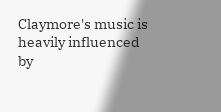Claymore's music is heavily influenced by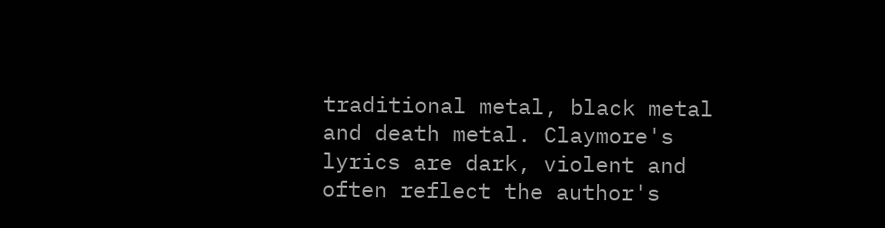traditional metal, black metal and death metal. Claymore's lyrics are dark, violent and often reflect the author's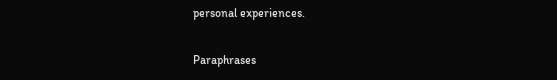personal experiences.

Paraphrases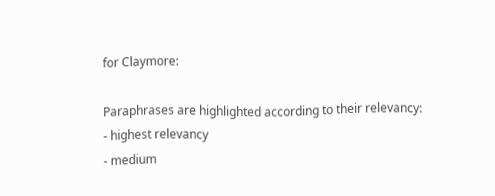for Claymore:

Paraphrases are highlighted according to their relevancy:
- highest relevancy
- medium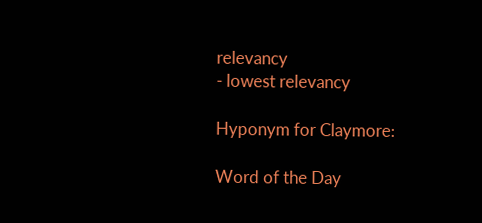relevancy
- lowest relevancy

Hyponym for Claymore:

Word of the Day